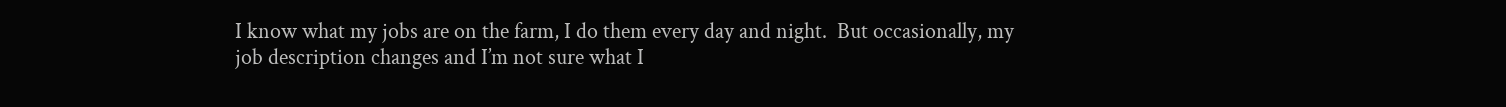I know what my jobs are on the farm, I do them every day and night.  But occasionally, my job description changes and I’m not sure what I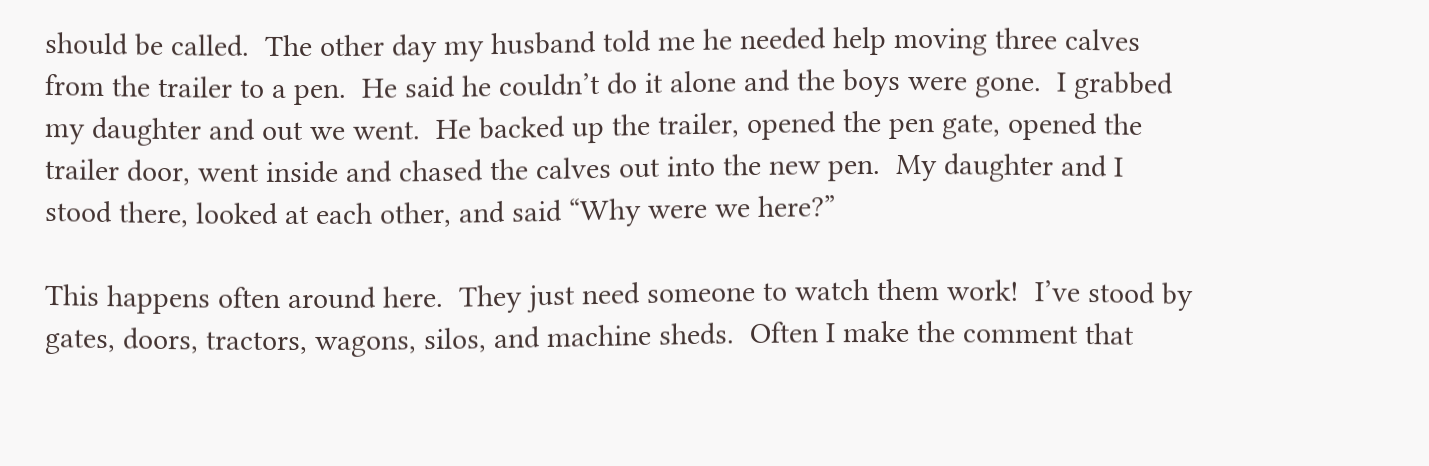should be called.  The other day my husband told me he needed help moving three calves from the trailer to a pen.  He said he couldn’t do it alone and the boys were gone.  I grabbed my daughter and out we went.  He backed up the trailer, opened the pen gate, opened the trailer door, went inside and chased the calves out into the new pen.  My daughter and I stood there, looked at each other, and said “Why were we here?”

This happens often around here.  They just need someone to watch them work!  I’ve stood by gates, doors, tractors, wagons, silos, and machine sheds.  Often I make the comment that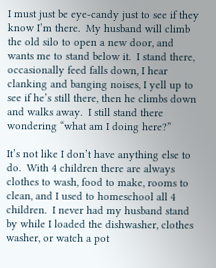I must just be eye-candy just to see if they know I’m there.  My husband will climb the old silo to open a new door, and wants me to stand below it.  I stand there, occasionally feed falls down, I hear clanking and banging noises, I yell up to see if he’s still there, then he climbs down and walks away.  I still stand there wondering “what am I doing here?”

It’s not like I don’t have anything else to do.  With 4 children there are always clothes to wash, food to make, rooms to clean, and I used to homeschool all 4 children.  I never had my husband stand by while I loaded the dishwasher, clothes washer, or watch a pot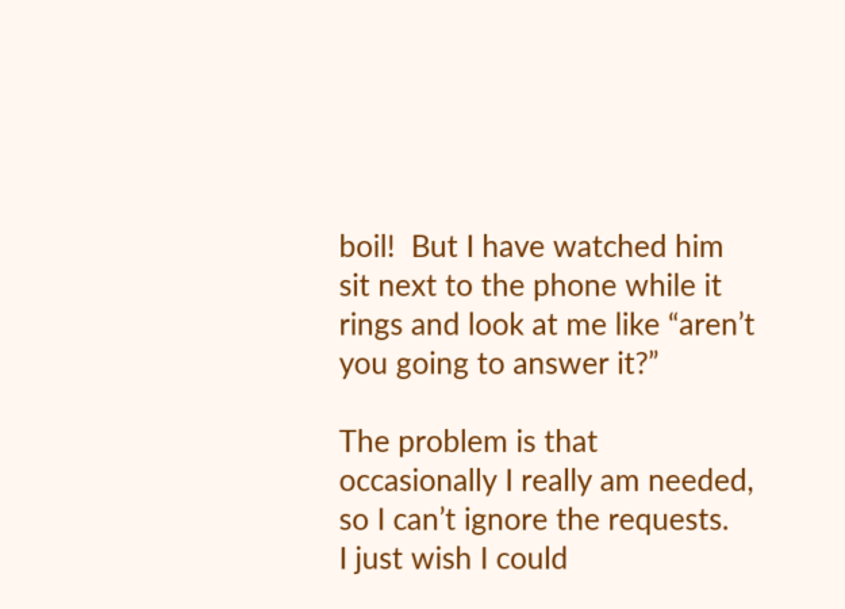boil!  But I have watched him sit next to the phone while it rings and look at me like “aren’t you going to answer it?”

The problem is that occasionally I really am needed, so I can’t ignore the requests.   I just wish I could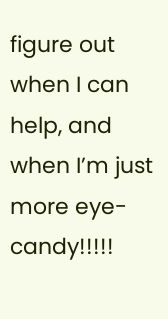figure out when I can help, and when I’m just more eye-candy!!!!!